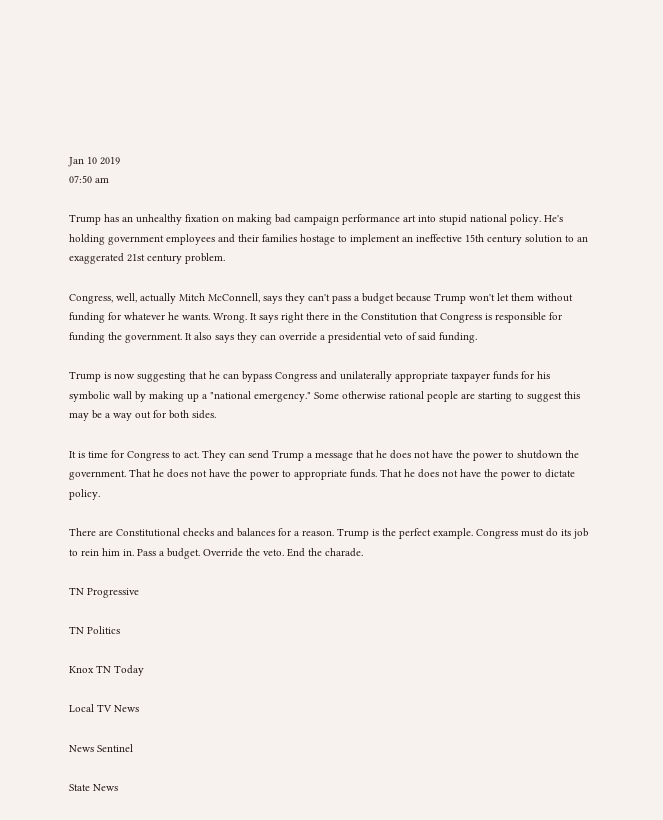Jan 10 2019
07:50 am

Trump has an unhealthy fixation on making bad campaign performance art into stupid national policy. He's holding government employees and their families hostage to implement an ineffective 15th century solution to an exaggerated 21st century problem.

Congress, well, actually Mitch McConnell, says they can't pass a budget because Trump won't let them without funding for whatever he wants. Wrong. It says right there in the Constitution that Congress is responsible for funding the government. It also says they can override a presidential veto of said funding.

Trump is now suggesting that he can bypass Congress and unilaterally appropriate taxpayer funds for his symbolic wall by making up a "national emergency." Some otherwise rational people are starting to suggest this may be a way out for both sides.

It is time for Congress to act. They can send Trump a message that he does not have the power to shutdown the government. That he does not have the power to appropriate funds. That he does not have the power to dictate policy.

There are Constitutional checks and balances for a reason. Trump is the perfect example. Congress must do its job to rein him in. Pass a budget. Override the veto. End the charade.

TN Progressive

TN Politics

Knox TN Today

Local TV News

News Sentinel

State News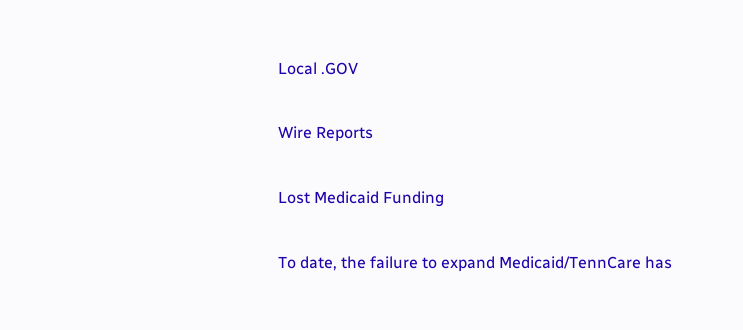Local .GOV

Wire Reports

Lost Medicaid Funding

To date, the failure to expand Medicaid/TennCare has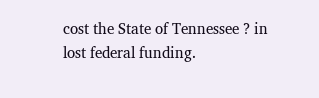cost the State of Tennessee ? in lost federal funding.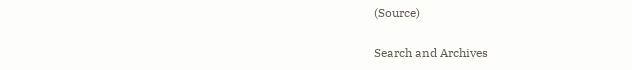(Source)

Search and Archives